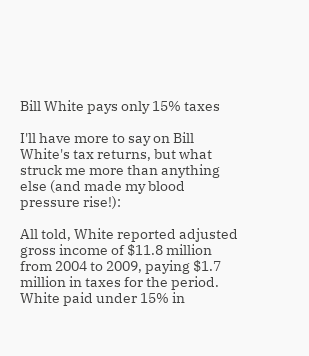Bill White pays only 15% taxes

I'll have more to say on Bill White's tax returns, but what struck me more than anything else (and made my blood pressure rise!):

All told, White reported adjusted gross income of $11.8 million from 2004 to 2009, paying $1.7 million in taxes for the period.
White paid under 15% in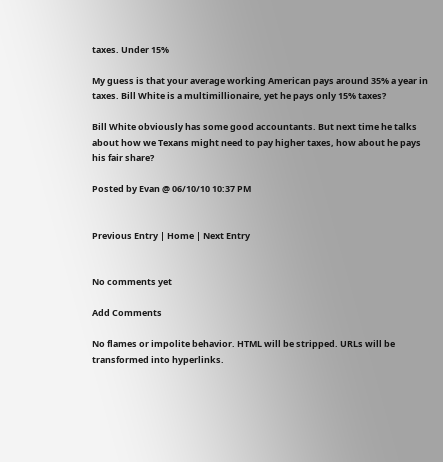taxes. Under 15%

My guess is that your average working American pays around 35% a year in taxes. Bill White is a multimillionaire, yet he pays only 15% taxes?

Bill White obviously has some good accountants. But next time he talks about how we Texans might need to pay higher taxes, how about he pays his fair share?

Posted by Evan @ 06/10/10 10:37 PM


Previous Entry | Home | Next Entry


No comments yet

Add Comments

No flames or impolite behavior. HTML will be stripped. URLs will be transformed into hyperlinks.